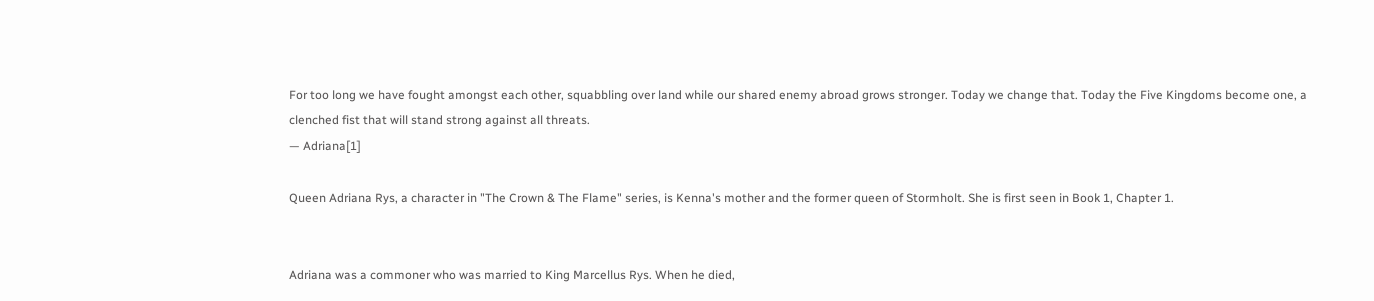For too long we have fought amongst each other, squabbling over land while our shared enemy abroad grows stronger. Today we change that. Today the Five Kingdoms become one, a clenched fist that will stand strong against all threats.
— Adriana[1]

Queen Adriana Rys, a character in "The Crown & The Flame" series, is Kenna's mother and the former queen of Stormholt. She is first seen in Book 1, Chapter 1.


Adriana was a commoner who was married to King Marcellus Rys. When he died,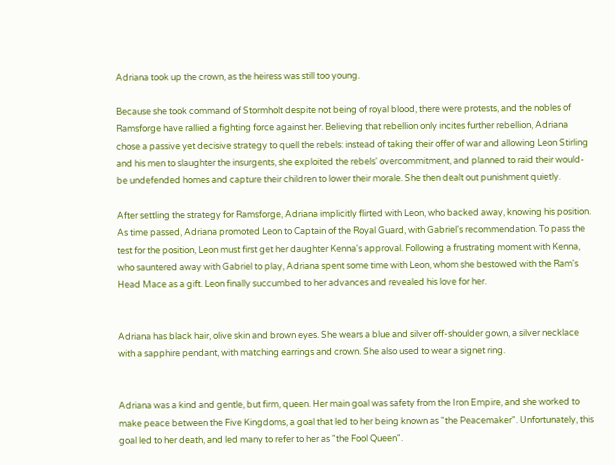Adriana took up the crown, as the heiress was still too young.

Because she took command of Stormholt despite not being of royal blood, there were protests, and the nobles of Ramsforge have rallied a fighting force against her. Believing that rebellion only incites further rebellion, Adriana chose a passive yet decisive strategy to quell the rebels: instead of taking their offer of war and allowing Leon Stirling and his men to slaughter the insurgents, she exploited the rebels' overcommitment, and planned to raid their would-be undefended homes and capture their children to lower their morale. She then dealt out punishment quietly.

After settling the strategy for Ramsforge, Adriana implicitly flirted with Leon, who backed away, knowing his position. As time passed, Adriana promoted Leon to Captain of the Royal Guard, with Gabriel's recommendation. To pass the test for the position, Leon must first get her daughter Kenna's approval. Following a frustrating moment with Kenna, who sauntered away with Gabriel to play, Adriana spent some time with Leon, whom she bestowed with the Ram's Head Mace as a gift. Leon finally succumbed to her advances and revealed his love for her.


Adriana has black hair, olive skin and brown eyes. She wears a blue and silver off-shoulder gown, a silver necklace with a sapphire pendant, with matching earrings and crown. She also used to wear a signet ring.


Adriana was a kind and gentle, but firm, queen. Her main goal was safety from the Iron Empire, and she worked to make peace between the Five Kingdoms, a goal that led to her being known as "the Peacemaker". Unfortunately, this goal led to her death, and led many to refer to her as "the Fool Queen".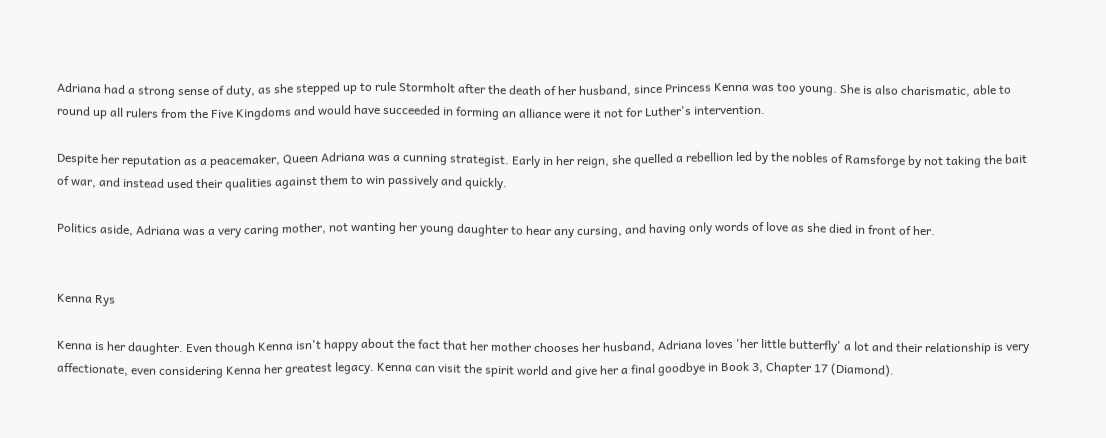Adriana had a strong sense of duty, as she stepped up to rule Stormholt after the death of her husband, since Princess Kenna was too young. She is also charismatic, able to round up all rulers from the Five Kingdoms and would have succeeded in forming an alliance were it not for Luther's intervention.

Despite her reputation as a peacemaker, Queen Adriana was a cunning strategist. Early in her reign, she quelled a rebellion led by the nobles of Ramsforge by not taking the bait of war, and instead used their qualities against them to win passively and quickly.

Politics aside, Adriana was a very caring mother, not wanting her young daughter to hear any cursing, and having only words of love as she died in front of her.


Kenna Rys

Kenna is her daughter. Even though Kenna isn't happy about the fact that her mother chooses her husband, Adriana loves 'her little butterfly' a lot and their relationship is very affectionate, even considering Kenna her greatest legacy. Kenna can visit the spirit world and give her a final goodbye in Book 3, Chapter 17 (Diamond).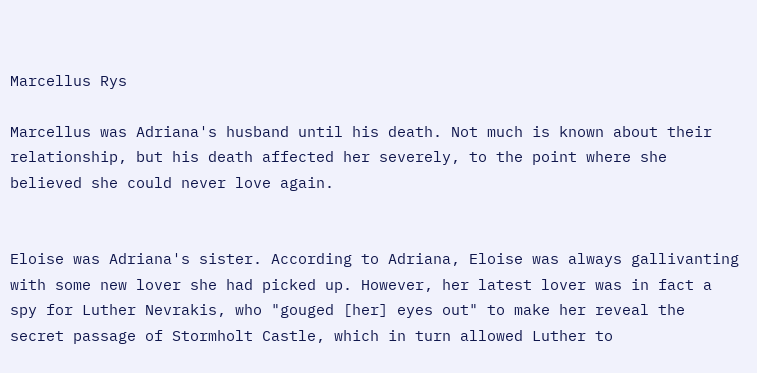Marcellus Rys

Marcellus was Adriana's husband until his death. Not much is known about their relationship, but his death affected her severely, to the point where she believed she could never love again.


Eloise was Adriana's sister. According to Adriana, Eloise was always gallivanting with some new lover she had picked up. However, her latest lover was in fact a spy for Luther Nevrakis, who "gouged [her] eyes out" to make her reveal the secret passage of Stormholt Castle, which in turn allowed Luther to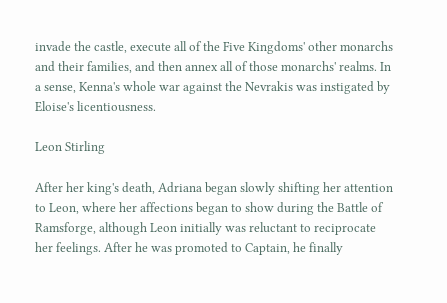invade the castle, execute all of the Five Kingdoms' other monarchs and their families, and then annex all of those monarchs' realms. In a sense, Kenna's whole war against the Nevrakis was instigated by Eloise's licentiousness.

Leon Stirling

After her king's death, Adriana began slowly shifting her attention to Leon, where her affections began to show during the Battle of Ramsforge, although Leon initially was reluctant to reciprocate her feelings. After he was promoted to Captain, he finally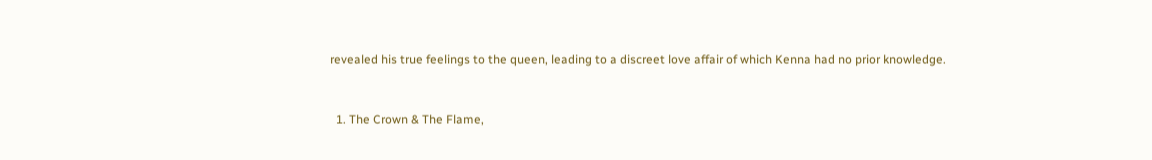revealed his true feelings to the queen, leading to a discreet love affair of which Kenna had no prior knowledge.


  1. The Crown & The Flame,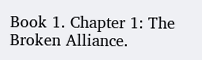Book 1. Chapter 1: The Broken Alliance.